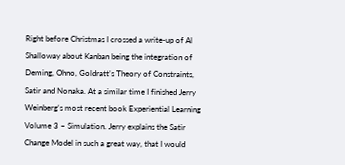Right before Christmas I crossed a write-up of Al Shalloway about Kanban being the integration of Deming, Ohno, Goldratt’s Theory of Constraints, Satir and Nonaka. At a similar time I finished Jerry Weinberg‘s most recent book Experiential Learning Volume 3 – Simulation. Jerry explains the Satir Change Model in such a great way, that I would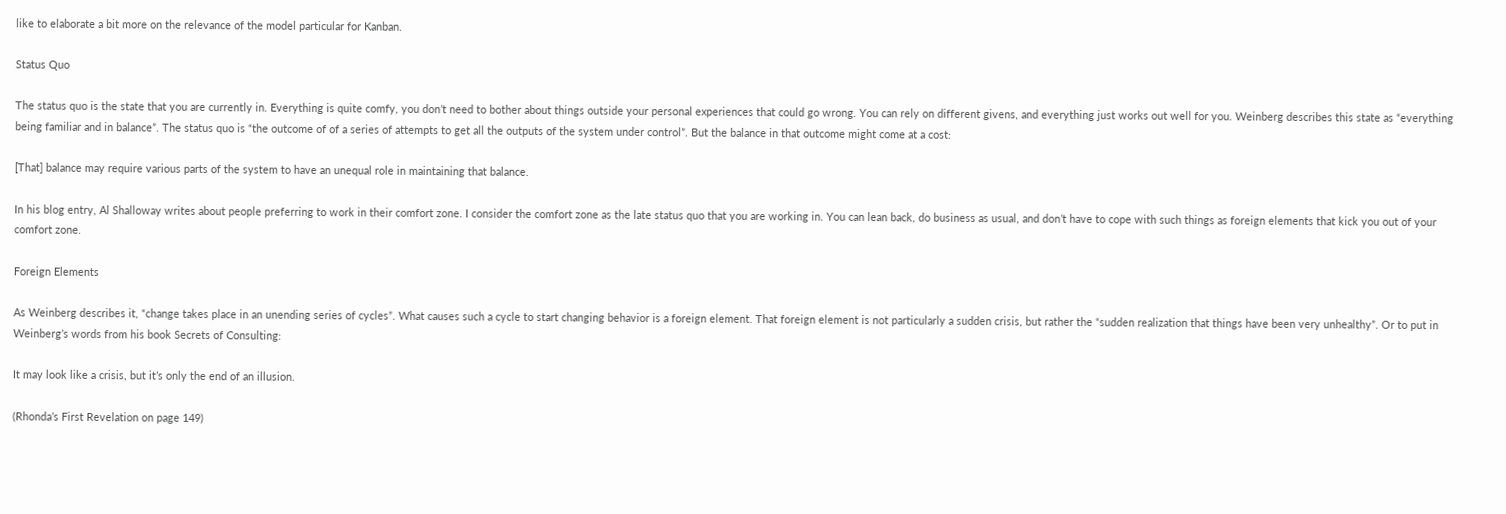like to elaborate a bit more on the relevance of the model particular for Kanban.

Status Quo

The status quo is the state that you are currently in. Everything is quite comfy, you don’t need to bother about things outside your personal experiences that could go wrong. You can rely on different givens, and everything just works out well for you. Weinberg describes this state as “everything being familiar and in balance”. The status quo is “the outcome of of a series of attempts to get all the outputs of the system under control”. But the balance in that outcome might come at a cost:

[That] balance may require various parts of the system to have an unequal role in maintaining that balance.

In his blog entry, Al Shalloway writes about people preferring to work in their comfort zone. I consider the comfort zone as the late status quo that you are working in. You can lean back, do business as usual, and don’t have to cope with such things as foreign elements that kick you out of your comfort zone.

Foreign Elements

As Weinberg describes it, “change takes place in an unending series of cycles”. What causes such a cycle to start changing behavior is a foreign element. That foreign element is not particularly a sudden crisis, but rather the “sudden realization that things have been very unhealthy”. Or to put in Weinberg’s words from his book Secrets of Consulting:

It may look like a crisis, but it’s only the end of an illusion.

(Rhonda’s First Revelation on page 149)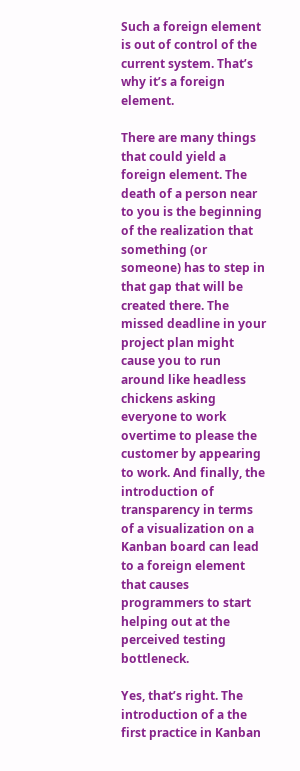Such a foreign element is out of control of the current system. That’s why it’s a foreign element.

There are many things that could yield a foreign element. The death of a person near to you is the beginning of the realization that something (or someone) has to step in that gap that will be created there. The missed deadline in your project plan might cause you to run around like headless chickens asking everyone to work overtime to please the customer by appearing to work. And finally, the introduction of transparency in terms of a visualization on a Kanban board can lead to a foreign element that causes programmers to start helping out at the perceived testing bottleneck.

Yes, that’s right. The introduction of a the first practice in Kanban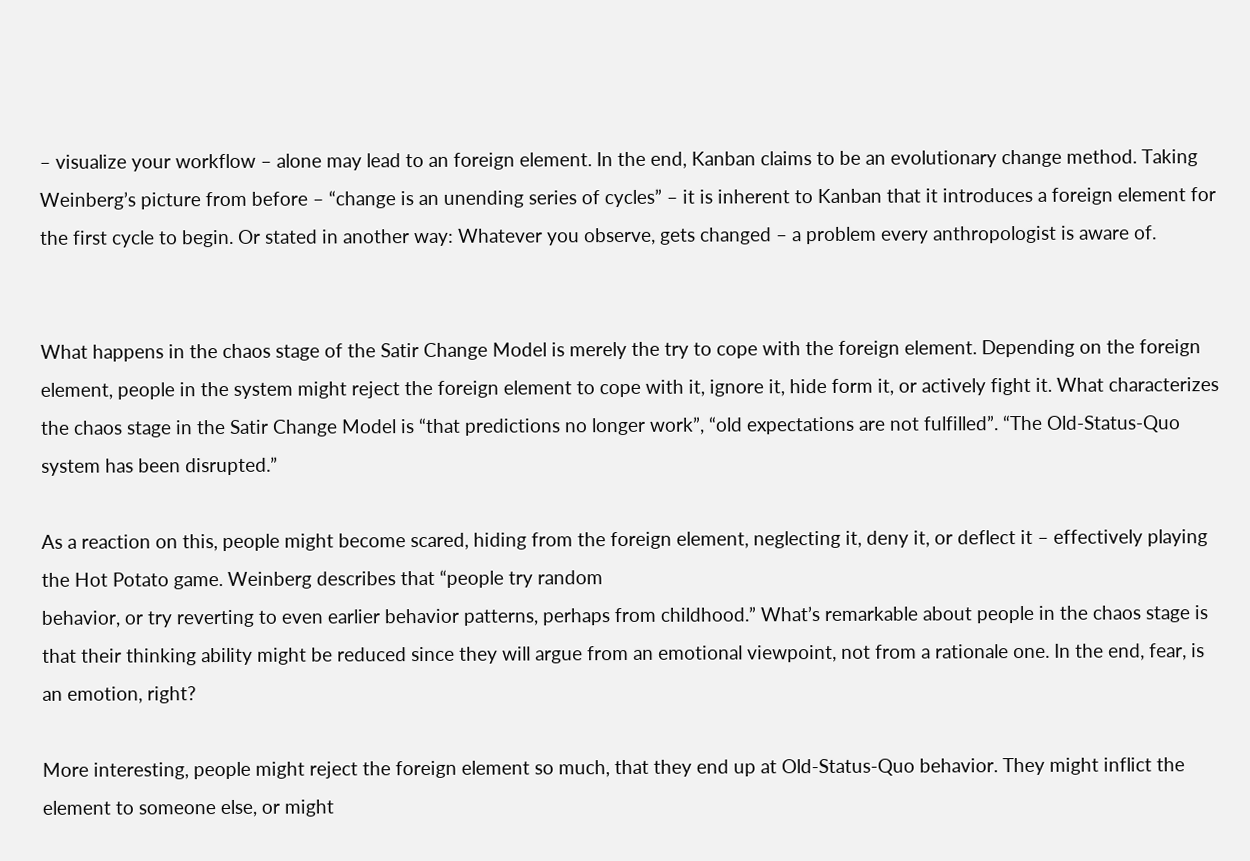– visualize your workflow – alone may lead to an foreign element. In the end, Kanban claims to be an evolutionary change method. Taking Weinberg’s picture from before – “change is an unending series of cycles” – it is inherent to Kanban that it introduces a foreign element for the first cycle to begin. Or stated in another way: Whatever you observe, gets changed – a problem every anthropologist is aware of.


What happens in the chaos stage of the Satir Change Model is merely the try to cope with the foreign element. Depending on the foreign element, people in the system might reject the foreign element to cope with it, ignore it, hide form it, or actively fight it. What characterizes the chaos stage in the Satir Change Model is “that predictions no longer work”, “old expectations are not fulfilled”. “The Old-Status-Quo system has been disrupted.”

As a reaction on this, people might become scared, hiding from the foreign element, neglecting it, deny it, or deflect it – effectively playing the Hot Potato game. Weinberg describes that “people try random
behavior, or try reverting to even earlier behavior patterns, perhaps from childhood.” What’s remarkable about people in the chaos stage is that their thinking ability might be reduced since they will argue from an emotional viewpoint, not from a rationale one. In the end, fear, is an emotion, right?

More interesting, people might reject the foreign element so much, that they end up at Old-Status-Quo behavior. They might inflict the element to someone else, or might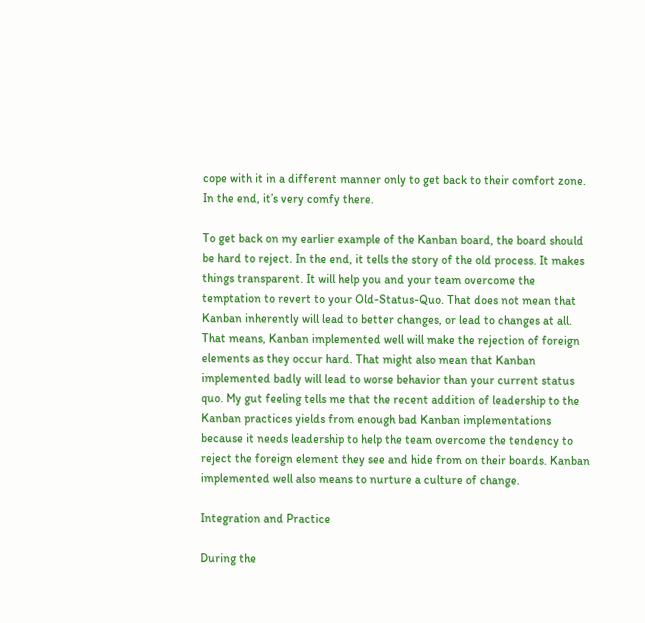cope with it in a different manner only to get back to their comfort zone. In the end, it’s very comfy there.

To get back on my earlier example of the Kanban board, the board should be hard to reject. In the end, it tells the story of the old process. It makes things transparent. It will help you and your team overcome the temptation to revert to your Old-Status-Quo. That does not mean that Kanban inherently will lead to better changes, or lead to changes at all. That means, Kanban implemented well will make the rejection of foreign elements as they occur hard. That might also mean that Kanban implemented badly will lead to worse behavior than your current status quo. My gut feeling tells me that the recent addition of leadership to the Kanban practices yields from enough bad Kanban implementations because it needs leadership to help the team overcome the tendency to reject the foreign element they see and hide from on their boards. Kanban implemented well also means to nurture a culture of change.

Integration and Practice

During the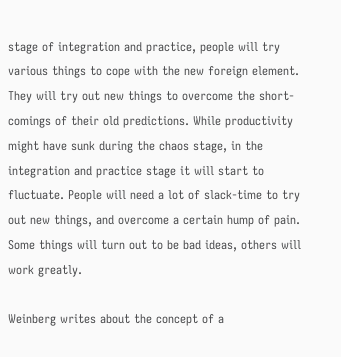stage of integration and practice, people will try various things to cope with the new foreign element. They will try out new things to overcome the short-comings of their old predictions. While productivity might have sunk during the chaos stage, in the integration and practice stage it will start to fluctuate. People will need a lot of slack-time to try out new things, and overcome a certain hump of pain. Some things will turn out to be bad ideas, others will work greatly.

Weinberg writes about the concept of a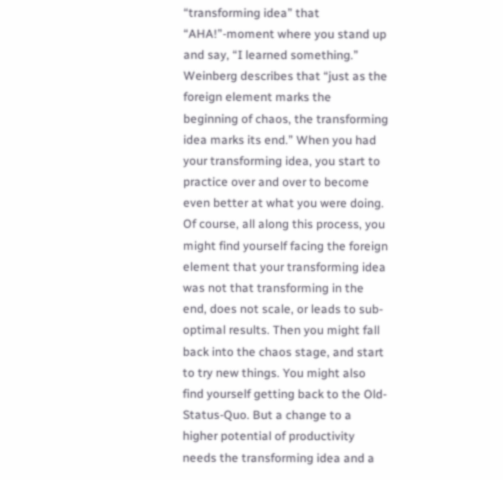“transforming idea” that “AHA!”-moment where you stand up and say, “I learned something.” Weinberg describes that “just as the foreign element marks the beginning of chaos, the transforming idea marks its end.” When you had your transforming idea, you start to practice over and over to become even better at what you were doing. Of course, all along this process, you might find yourself facing the foreign element that your transforming idea was not that transforming in the end, does not scale, or leads to sub-optimal results. Then you might fall back into the chaos stage, and start to try new things. You might also find yourself getting back to the Old-Status-Quo. But a change to a higher potential of productivity needs the transforming idea and a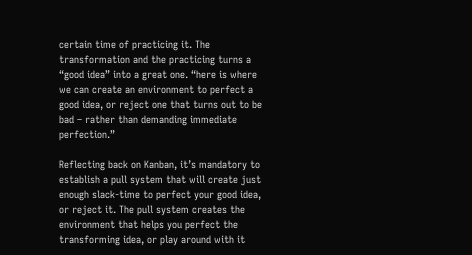certain time of practicing it. The transformation and the practicing turns a “good idea” into a great one. “here is where we can create an environment to perfect a good idea, or reject one that turns out to be bad – rather than demanding immediate perfection.”

Reflecting back on Kanban, it’s mandatory to establish a pull system that will create just enough slack-time to perfect your good idea, or reject it. The pull system creates the environment that helps you perfect the transforming idea, or play around with it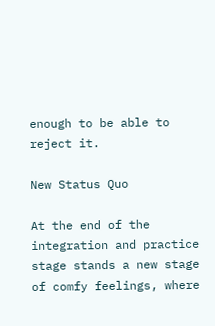enough to be able to reject it.

New Status Quo

At the end of the integration and practice stage stands a new stage of comfy feelings, where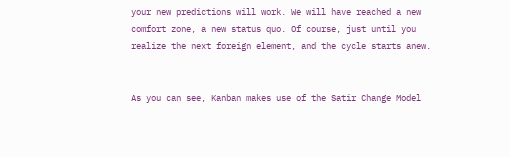your new predictions will work. We will have reached a new comfort zone, a new status quo. Of course, just until you realize the next foreign element, and the cycle starts anew.


As you can see, Kanban makes use of the Satir Change Model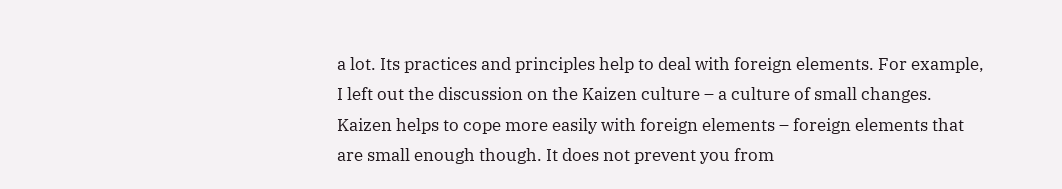a lot. Its practices and principles help to deal with foreign elements. For example, I left out the discussion on the Kaizen culture – a culture of small changes. Kaizen helps to cope more easily with foreign elements – foreign elements that are small enough though. It does not prevent you from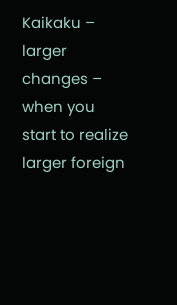Kaikaku – larger changes – when you start to realize larger foreign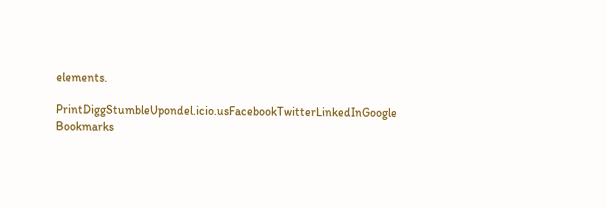elements.

PrintDiggStumbleUpondel.icio.usFacebookTwitterLinkedInGoogle Bookmarks